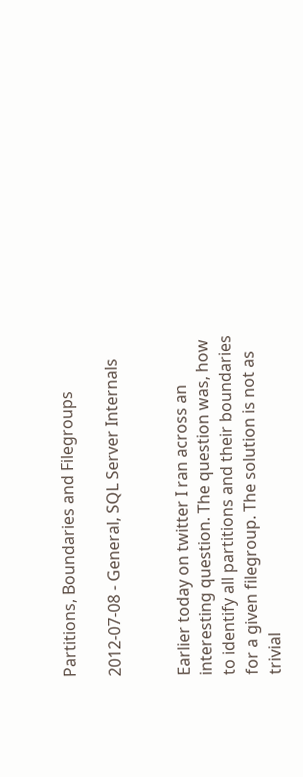Partitions, Boundaries and Filegroups

2012-07-08 - General, SQL Server Internals


Earlier today on twitter I ran across an interesting question. The question was, how to identify all partitions and their boundaries for a given filegroup. The solution is not as trivial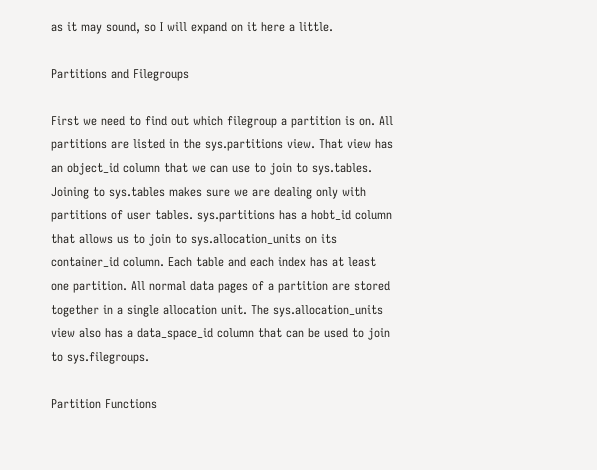as it may sound, so I will expand on it here a little.

Partitions and Filegroups

First we need to find out which filegroup a partition is on. All partitions are listed in the sys.partitions view. That view has an object_id column that we can use to join to sys.tables. Joining to sys.tables makes sure we are dealing only with partitions of user tables. sys.partitions has a hobt_id column that allows us to join to sys.allocation_units on its container_id column. Each table and each index has at least one partition. All normal data pages of a partition are stored together in a single allocation unit. The sys.allocation_units view also has a data_space_id column that can be used to join to sys.filegroups.

Partition Functions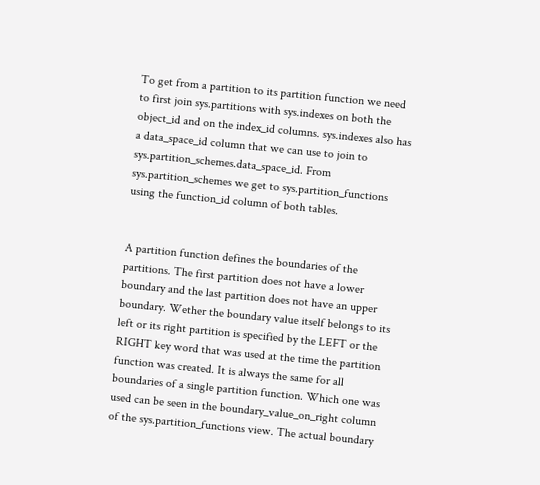To get from a partition to its partition function we need to first join sys.partitions with sys.indexes on both the object_id and on the index_id columns. sys.indexes also has a data_space_id column that we can use to join to sys.partition_schemes.data_space_id. From sys.partition_schemes we get to sys.partition_functions using the function_id column of both tables.


A partition function defines the boundaries of the partitions. The first partition does not have a lower boundary and the last partition does not have an upper boundary. Wether the boundary value itself belongs to its left or its right partition is specified by the LEFT or the RIGHT key word that was used at the time the partition function was created. It is always the same for all boundaries of a single partition function. Which one was used can be seen in the boundary_value_on_right column of the sys.partition_functions view. The actual boundary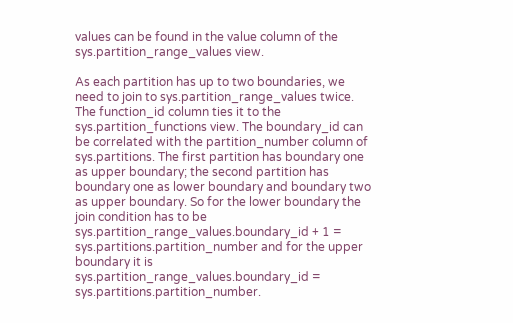values can be found in the value column of the sys.partition_range_values view.

As each partition has up to two boundaries, we need to join to sys.partition_range_values twice. The function_id column ties it to the sys.partition_functions view. The boundary_id can be correlated with the partition_number column of sys.partitions. The first partition has boundary one as upper boundary; the second partition has boundary one as lower boundary and boundary two as upper boundary. So for the lower boundary the join condition has to be sys.partition_range_values.boundary_id + 1 = sys.partitions.partition_number and for the upper boundary it is sys.partition_range_values.boundary_id = sys.partitions.partition_number.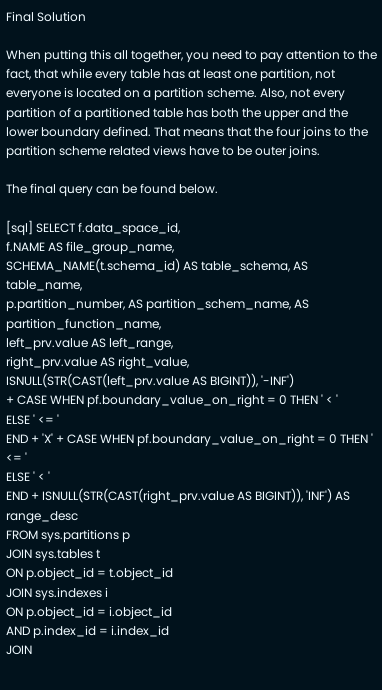Final Solution

When putting this all together, you need to pay attention to the fact, that while every table has at least one partition, not everyone is located on a partition scheme. Also, not every partition of a partitioned table has both the upper and the lower boundary defined. That means that the four joins to the partition scheme related views have to be outer joins.

The final query can be found below.

[sql] SELECT f.data_space_id,
f.NAME AS file_group_name,
SCHEMA_NAME(t.schema_id) AS table_schema, AS table_name,
p.partition_number, AS partition_schem_name, AS partition_function_name,
left_prv.value AS left_range,
right_prv.value AS right_value,
ISNULL(STR(CAST(left_prv.value AS BIGINT)), '-INF')
+ CASE WHEN pf.boundary_value_on_right = 0 THEN ' < '
ELSE ' <= '
END + 'X' + CASE WHEN pf.boundary_value_on_right = 0 THEN ' <= '
ELSE ' < '
END + ISNULL(STR(CAST(right_prv.value AS BIGINT)), 'INF') AS range_desc
FROM sys.partitions p
JOIN sys.tables t
ON p.object_id = t.object_id
JOIN sys.indexes i
ON p.object_id = i.object_id
AND p.index_id = i.index_id
JOIN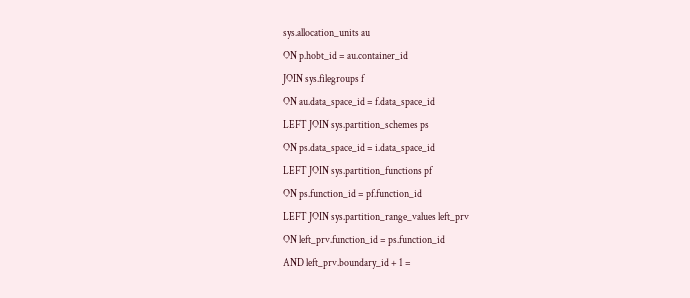sys.allocation_units au
ON p.hobt_id = au.container_id
JOIN sys.filegroups f
ON au.data_space_id = f.data_space_id
LEFT JOIN sys.partition_schemes ps
ON ps.data_space_id = i.data_space_id
LEFT JOIN sys.partition_functions pf
ON ps.function_id = pf.function_id
LEFT JOIN sys.partition_range_values left_prv
ON left_prv.function_id = ps.function_id
AND left_prv.boundary_id + 1 =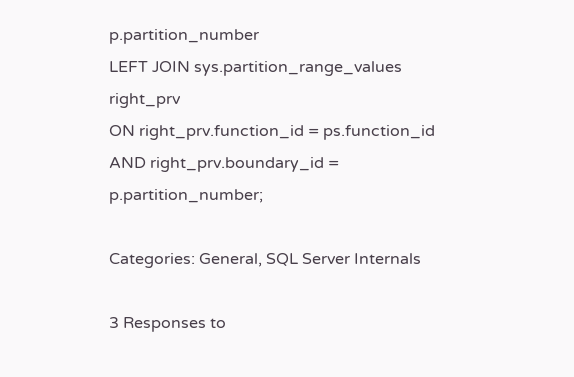p.partition_number
LEFT JOIN sys.partition_range_values right_prv
ON right_prv.function_id = ps.function_id
AND right_prv.boundary_id = p.partition_number;

Categories: General, SQL Server Internals

3 Responses to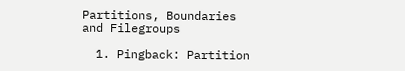Partitions, Boundaries and Filegroups

  1. Pingback: Partition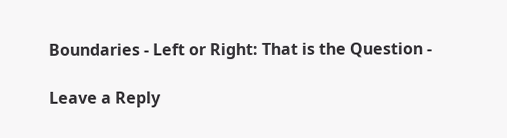Boundaries - Left or Right: That is the Question -

Leave a Reply